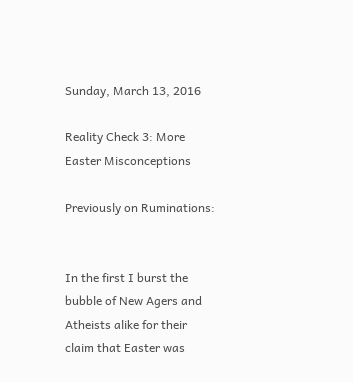Sunday, March 13, 2016

Reality Check 3: More Easter Misconceptions

Previously on Ruminations:


In the first I burst the bubble of New Agers and Atheists alike for their claim that Easter was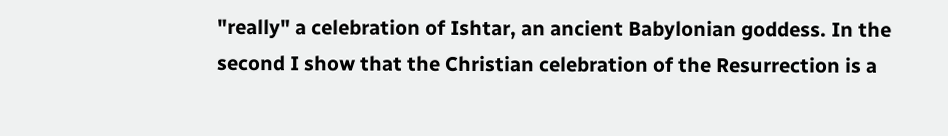"really" a celebration of Ishtar, an ancient Babylonian goddess. In the second I show that the Christian celebration of the Resurrection is a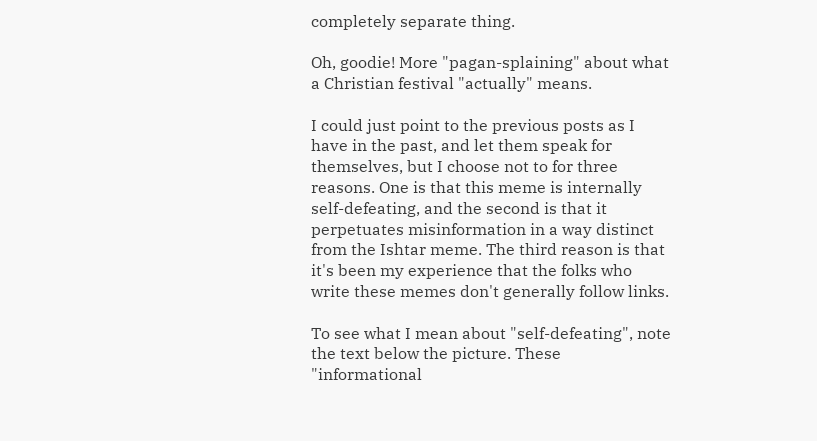completely separate thing.

Oh, goodie! More "pagan-splaining" about what
a Christian festival "actually" means.

I could just point to the previous posts as I have in the past, and let them speak for themselves, but I choose not to for three reasons. One is that this meme is internally self-defeating, and the second is that it perpetuates misinformation in a way distinct from the Ishtar meme. The third reason is that it's been my experience that the folks who write these memes don't generally follow links.

To see what I mean about "self-defeating", note the text below the picture. These "informational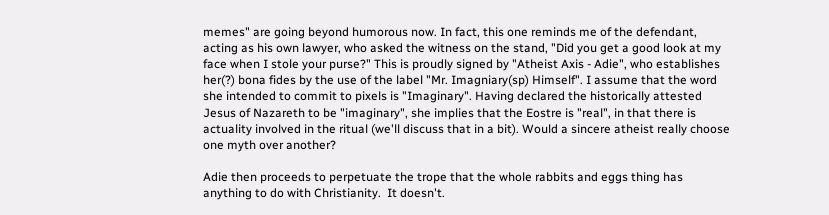memes" are going beyond humorous now. In fact, this one reminds me of the defendant, acting as his own lawyer, who asked the witness on the stand, "Did you get a good look at my face when I stole your purse?" This is proudly signed by "Atheist Axis - Adie", who establishes her(?) bona fides by the use of the label "Mr. Imagniary(sp) Himself". I assume that the word she intended to commit to pixels is "Imaginary". Having declared the historically attested Jesus of Nazareth to be "imaginary", she implies that the Eostre is "real", in that there is actuality involved in the ritual (we'll discuss that in a bit). Would a sincere atheist really choose one myth over another?

Adie then proceeds to perpetuate the trope that the whole rabbits and eggs thing has anything to do with Christianity.  It doesn't.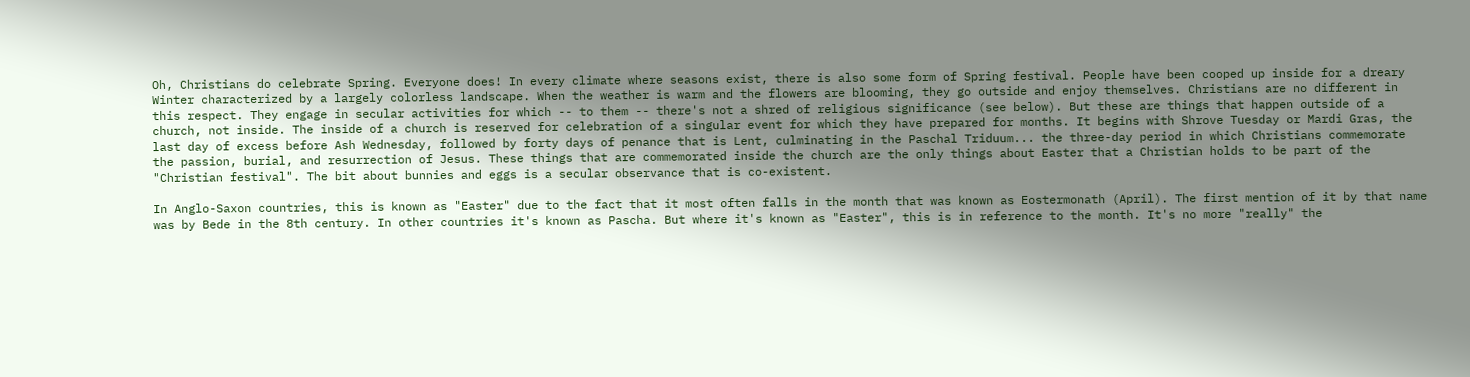Oh, Christians do celebrate Spring. Everyone does! In every climate where seasons exist, there is also some form of Spring festival. People have been cooped up inside for a dreary Winter characterized by a largely colorless landscape. When the weather is warm and the flowers are blooming, they go outside and enjoy themselves. Christians are no different in this respect. They engage in secular activities for which -- to them -- there's not a shred of religious significance (see below). But these are things that happen outside of a church, not inside. The inside of a church is reserved for celebration of a singular event for which they have prepared for months. It begins with Shrove Tuesday or Mardi Gras, the last day of excess before Ash Wednesday, followed by forty days of penance that is Lent, culminating in the Paschal Triduum... the three-day period in which Christians commemorate the passion, burial, and resurrection of Jesus. These things that are commemorated inside the church are the only things about Easter that a Christian holds to be part of the "Christian festival". The bit about bunnies and eggs is a secular observance that is co-existent.

In Anglo-Saxon countries, this is known as "Easter" due to the fact that it most often falls in the month that was known as Eostermonath (April). The first mention of it by that name was by Bede in the 8th century. In other countries it's known as Pascha. But where it's known as "Easter", this is in reference to the month. It's no more "really" the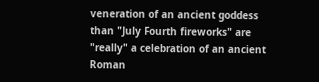veneration of an ancient goddess than "July Fourth fireworks" are "really" a celebration of an ancient Roman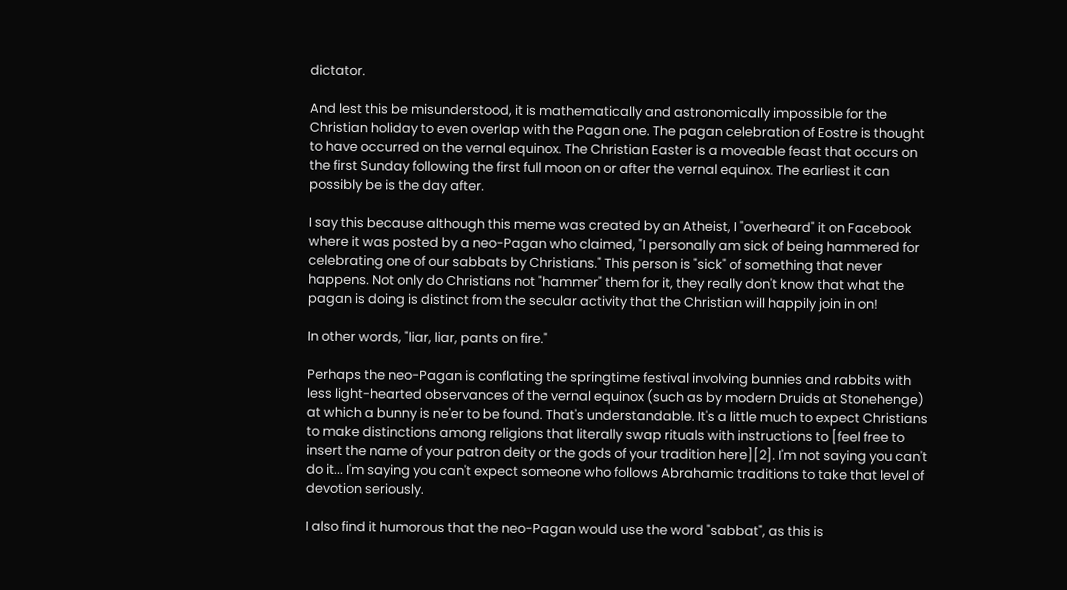dictator.

And lest this be misunderstood, it is mathematically and astronomically impossible for the Christian holiday to even overlap with the Pagan one. The pagan celebration of Eostre is thought to have occurred on the vernal equinox. The Christian Easter is a moveable feast that occurs on the first Sunday following the first full moon on or after the vernal equinox. The earliest it can possibly be is the day after.

I say this because although this meme was created by an Atheist, I "overheard" it on Facebook where it was posted by a neo-Pagan who claimed, "I personally am sick of being hammered for celebrating one of our sabbats by Christians." This person is "sick" of something that never happens. Not only do Christians not "hammer" them for it, they really don't know that what the pagan is doing is distinct from the secular activity that the Christian will happily join in on!

In other words, "liar, liar, pants on fire."

Perhaps the neo-Pagan is conflating the springtime festival involving bunnies and rabbits with less light-hearted observances of the vernal equinox (such as by modern Druids at Stonehenge) at which a bunny is ne'er to be found. That's understandable. It's a little much to expect Christians to make distinctions among religions that literally swap rituals with instructions to [feel free to insert the name of your patron deity or the gods of your tradition here][2]. I'm not saying you can't do it... I'm saying you can't expect someone who follows Abrahamic traditions to take that level of devotion seriously.

I also find it humorous that the neo-Pagan would use the word "sabbat", as this is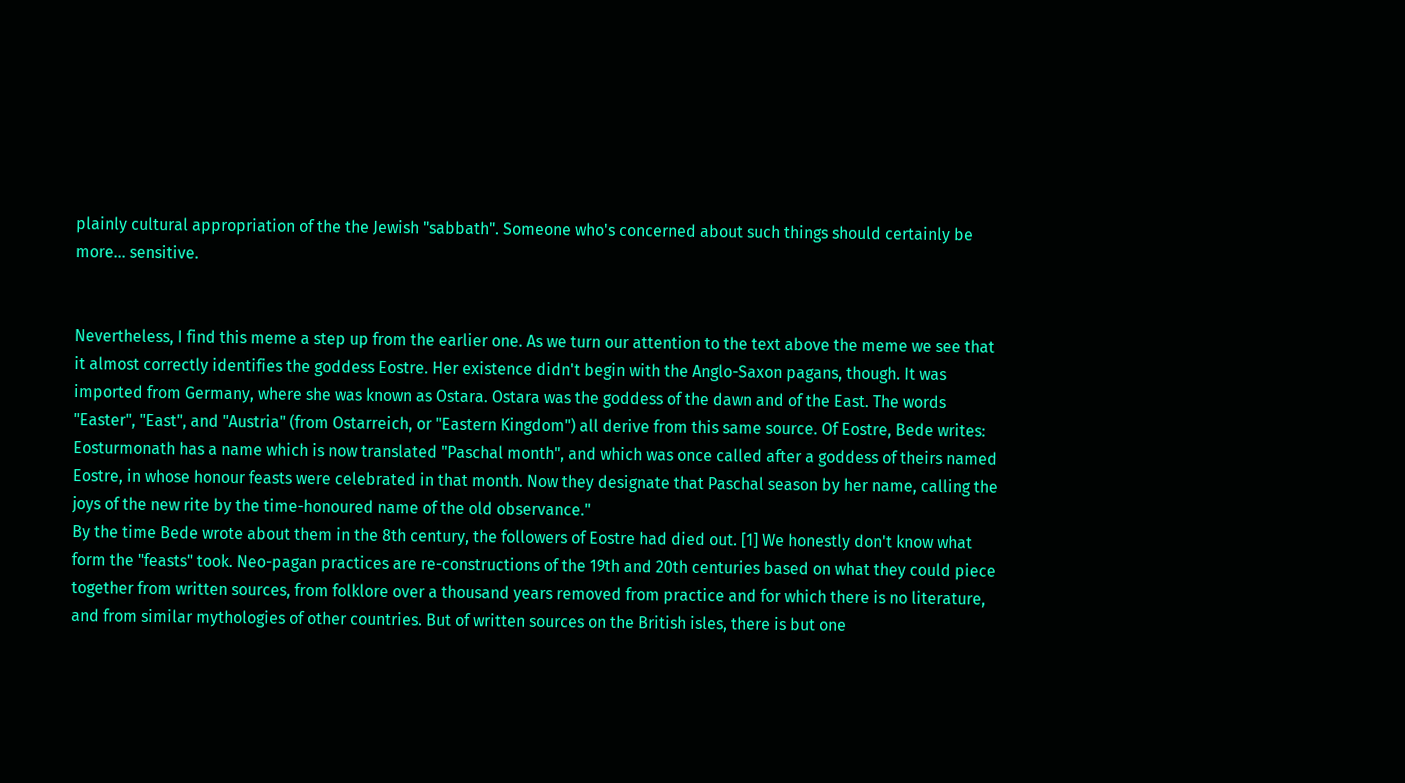plainly cultural appropriation of the the Jewish "sabbath". Someone who's concerned about such things should certainly be more... sensitive.


Nevertheless, I find this meme a step up from the earlier one. As we turn our attention to the text above the meme we see that it almost correctly identifies the goddess Eostre. Her existence didn't begin with the Anglo-Saxon pagans, though. It was imported from Germany, where she was known as Ostara. Ostara was the goddess of the dawn and of the East. The words "Easter", "East", and "Austria" (from Ostarreich, or "Eastern Kingdom") all derive from this same source. Of Eostre, Bede writes:
Eosturmonath has a name which is now translated "Paschal month", and which was once called after a goddess of theirs named Eostre, in whose honour feasts were celebrated in that month. Now they designate that Paschal season by her name, calling the joys of the new rite by the time-honoured name of the old observance."
By the time Bede wrote about them in the 8th century, the followers of Eostre had died out. [1] We honestly don't know what form the "feasts" took. Neo-pagan practices are re-constructions of the 19th and 20th centuries based on what they could piece together from written sources, from folklore over a thousand years removed from practice and for which there is no literature, and from similar mythologies of other countries. But of written sources on the British isles, there is but one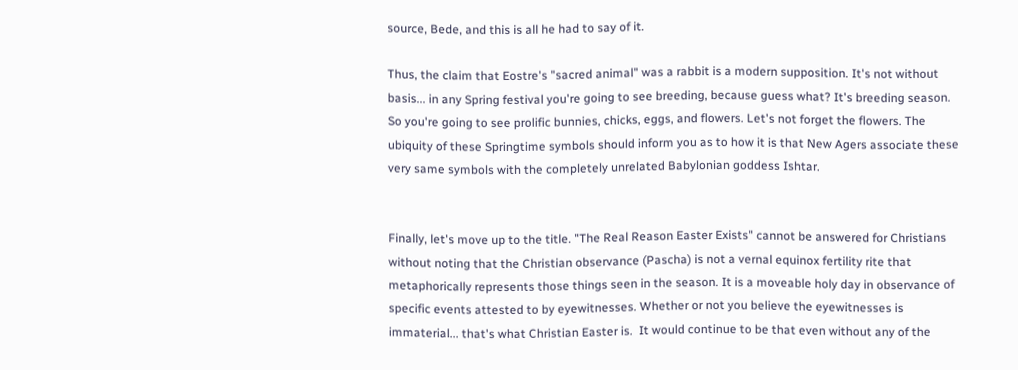source, Bede, and this is all he had to say of it.

Thus, the claim that Eostre's "sacred animal" was a rabbit is a modern supposition. It's not without basis... in any Spring festival you're going to see breeding, because guess what? It's breeding season. So you're going to see prolific bunnies, chicks, eggs, and flowers. Let's not forget the flowers. The ubiquity of these Springtime symbols should inform you as to how it is that New Agers associate these very same symbols with the completely unrelated Babylonian goddess Ishtar.


Finally, let's move up to the title. "The Real Reason Easter Exists" cannot be answered for Christians without noting that the Christian observance (Pascha) is not a vernal equinox fertility rite that metaphorically represents those things seen in the season. It is a moveable holy day in observance of specific events attested to by eyewitnesses. Whether or not you believe the eyewitnesses is immaterial... that's what Christian Easter is.  It would continue to be that even without any of the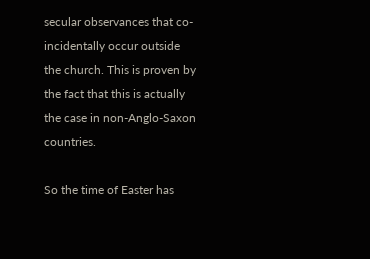secular observances that co-incidentally occur outside the church. This is proven by the fact that this is actually the case in non-Anglo-Saxon countries.

So the time of Easter has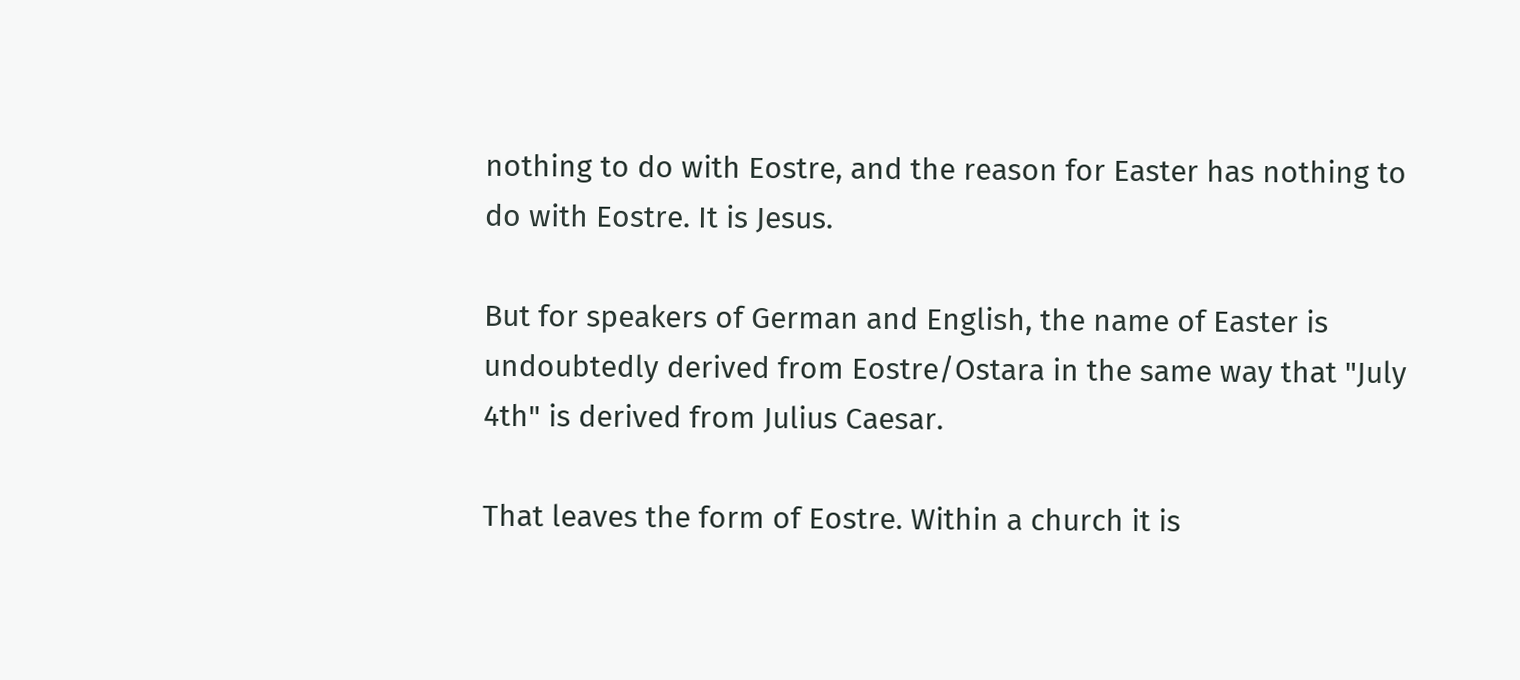nothing to do with Eostre, and the reason for Easter has nothing to do with Eostre. It is Jesus.

But for speakers of German and English, the name of Easter is undoubtedly derived from Eostre/Ostara in the same way that "July 4th" is derived from Julius Caesar.

That leaves the form of Eostre. Within a church it is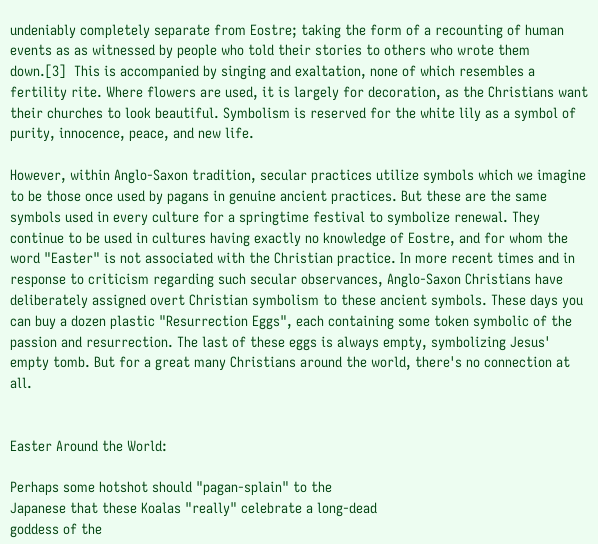undeniably completely separate from Eostre; taking the form of a recounting of human events as as witnessed by people who told their stories to others who wrote them down.[3]  This is accompanied by singing and exaltation, none of which resembles a fertility rite. Where flowers are used, it is largely for decoration, as the Christians want their churches to look beautiful. Symbolism is reserved for the white lily as a symbol of purity, innocence, peace, and new life.

However, within Anglo-Saxon tradition, secular practices utilize symbols which we imagine to be those once used by pagans in genuine ancient practices. But these are the same symbols used in every culture for a springtime festival to symbolize renewal. They continue to be used in cultures having exactly no knowledge of Eostre, and for whom the word "Easter" is not associated with the Christian practice. In more recent times and in response to criticism regarding such secular observances, Anglo-Saxon Christians have deliberately assigned overt Christian symbolism to these ancient symbols. These days you can buy a dozen plastic "Resurrection Eggs", each containing some token symbolic of the passion and resurrection. The last of these eggs is always empty, symbolizing Jesus' empty tomb. But for a great many Christians around the world, there's no connection at all.


Easter Around the World:

Perhaps some hotshot should "pagan-splain" to the
Japanese that these Koalas "really" celebrate a long-dead
goddess of the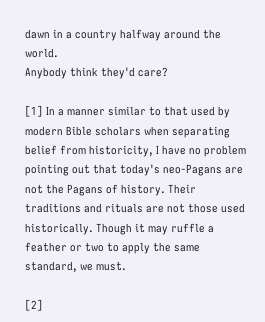dawn in a country halfway around the world.
Anybody think they'd care?

[1] In a manner similar to that used by modern Bible scholars when separating belief from historicity, I have no problem pointing out that today's neo-Pagans are not the Pagans of history. Their traditions and rituals are not those used historically. Though it may ruffle a feather or two to apply the same standard, we must.

[2]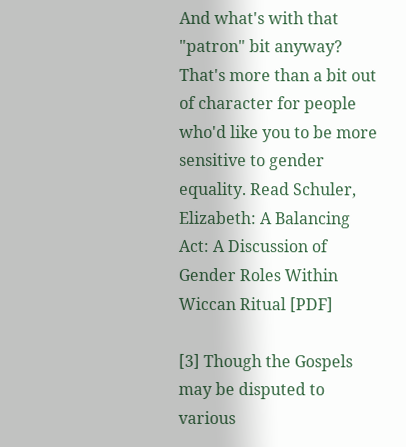And what's with that "patron" bit anyway? That's more than a bit out of character for people who'd like you to be more sensitive to gender equality. Read Schuler, Elizabeth: A Balancing Act: A Discussion of Gender Roles Within Wiccan Ritual [PDF]

[3] Though the Gospels may be disputed to various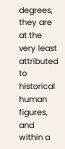degrees, they are at the very least attributed to historical human figures, and within a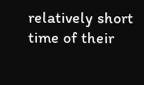relatively short time of their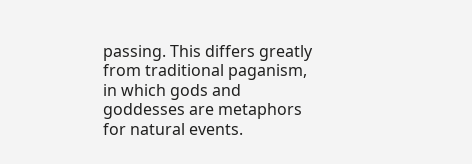passing. This differs greatly from traditional paganism, in which gods and goddesses are metaphors for natural events.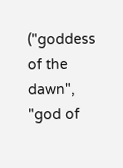("goddess of the dawn", "god of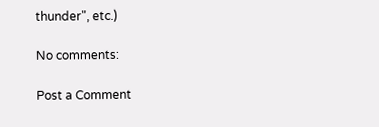thunder", etc.)

No comments:

Post a Comment